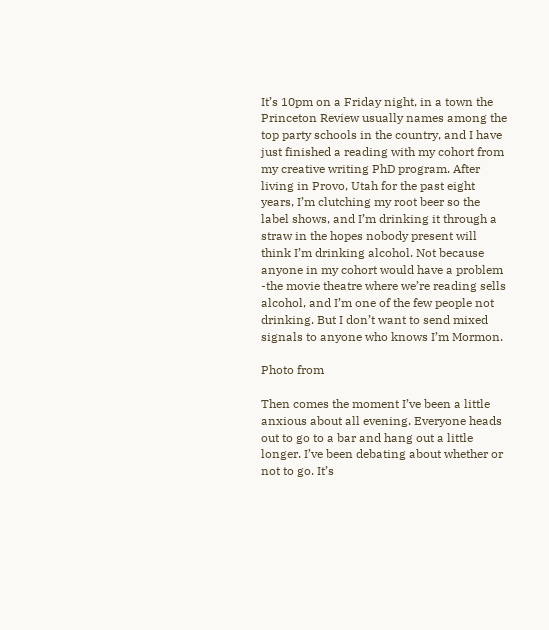It’s 10pm on a Friday night, in a town the Princeton Review usually names among the top party schools in the country, and I have just finished a reading with my cohort from my creative writing PhD program. After living in Provo, Utah for the past eight years, I’m clutching my root beer so the label shows, and I’m drinking it through a straw in the hopes nobody present will think I’m drinking alcohol. Not because anyone in my cohort would have a problem -the movie theatre where we’re reading sells alcohol, and I’m one of the few people not drinking. But I don’t want to send mixed signals to anyone who knows I’m Mormon.

Photo from

Then comes the moment I’ve been a little anxious about all evening. Everyone heads out to go to a bar and hang out a little longer. I’ve been debating about whether or not to go. It’s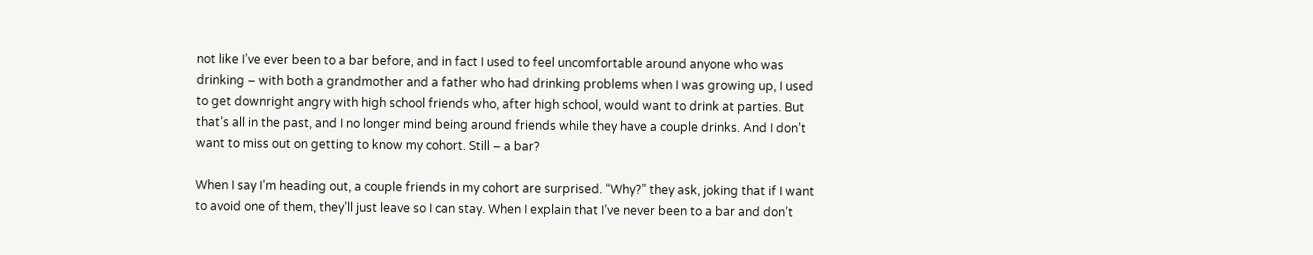not like I’ve ever been to a bar before, and in fact I used to feel uncomfortable around anyone who was drinking – with both a grandmother and a father who had drinking problems when I was growing up, I used to get downright angry with high school friends who, after high school, would want to drink at parties. But that’s all in the past, and I no longer mind being around friends while they have a couple drinks. And I don’t want to miss out on getting to know my cohort. Still – a bar?

When I say I’m heading out, a couple friends in my cohort are surprised. “Why?” they ask, joking that if I want to avoid one of them, they’ll just leave so I can stay. When I explain that I’ve never been to a bar and don’t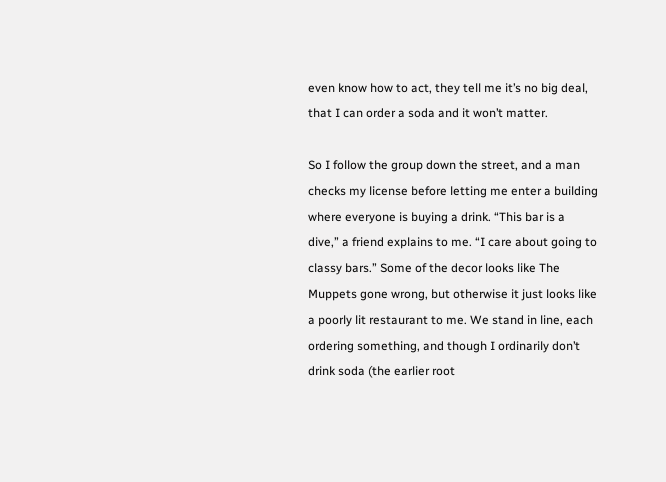even know how to act, they tell me it’s no big deal, that I can order a soda and it won’t matter.

So I follow the group down the street, and a man checks my license before letting me enter a building where everyone is buying a drink. “This bar is a dive,” a friend explains to me. “I care about going to classy bars.” Some of the decor looks like The Muppets gone wrong, but otherwise it just looks like a poorly lit restaurant to me. We stand in line, each ordering something, and though I ordinarily don’t drink soda (the earlier root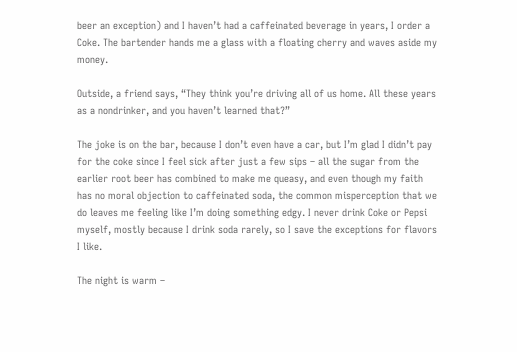beer an exception) and I haven’t had a caffeinated beverage in years, I order a Coke. The bartender hands me a glass with a floating cherry and waves aside my money.

Outside, a friend says, “They think you’re driving all of us home. All these years as a nondrinker, and you haven’t learned that?”

The joke is on the bar, because I don’t even have a car, but I’m glad I didn’t pay for the coke since I feel sick after just a few sips – all the sugar from the earlier root beer has combined to make me queasy, and even though my faith has no moral objection to caffeinated soda, the common misperception that we do leaves me feeling like I’m doing something edgy. I never drink Coke or Pepsi myself, mostly because I drink soda rarely, so I save the exceptions for flavors I like.

The night is warm –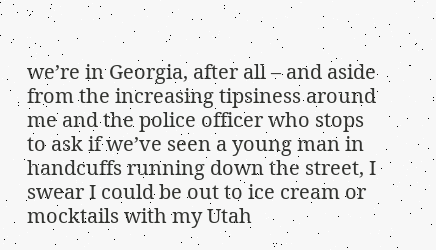we’re in Georgia, after all – and aside from the increasing tipsiness around me and the police officer who stops to ask if we’ve seen a young man in handcuffs running down the street, I swear I could be out to ice cream or mocktails with my Utah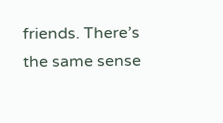friends. There’s the same sense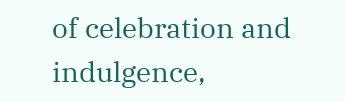of celebration and indulgence,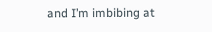and I’m imbibing at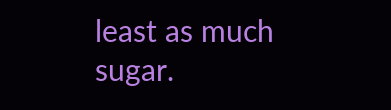least as much sugar.